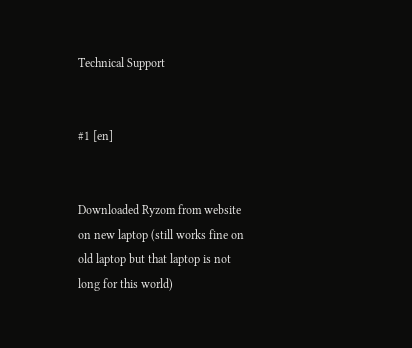Technical Support


#1 [en]


Downloaded Ryzom from website on new laptop (still works fine on old laptop but that laptop is not long for this world)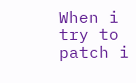When i try to patch i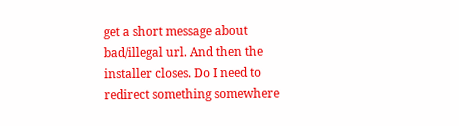get a short message about bad/illegal url. And then the installer closes. Do I need to redirect something somewhere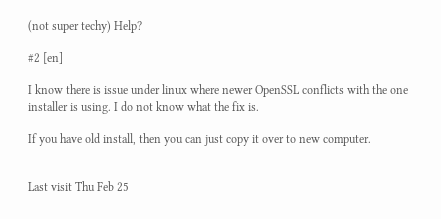(not super techy) Help?

#2 [en]

I know there is issue under linux where newer OpenSSL conflicts with the one installer is using. I do not know what the fix is.

If you have old install, then you can just copy it over to new computer.


Last visit Thu Feb 25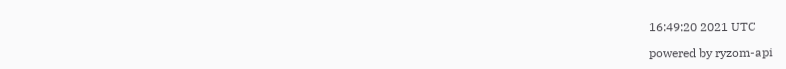16:49:20 2021 UTC

powered by ryzom-api